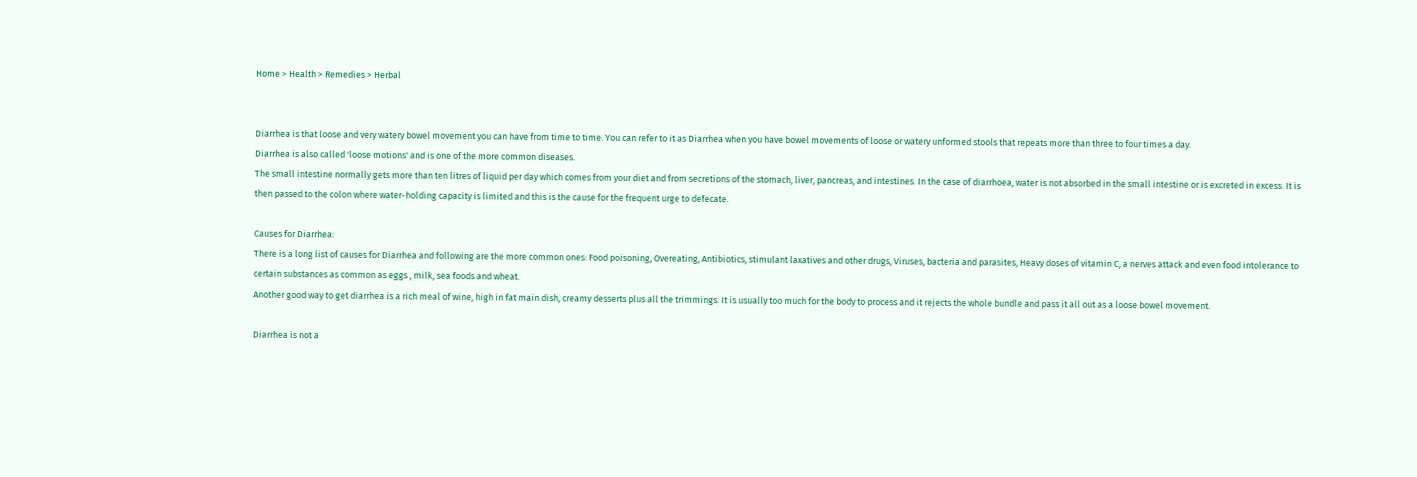Home > Health > Remedies > Herbal


Diarrhea is that loose and very watery bowel movement you can have from time to time. You can refer to it as Diarrhea when you have bowel movements of loose or watery unformed stools that repeats more than three to four times a day.
Diarrhea is also called 'loose motions' and is one of the more common diseases.
The small intestine normally gets more than ten litres of liquid per day which comes from your diet and from secretions of the stomach, liver, pancreas, and intestines. In the case of diarrhoea, water is not absorbed in the small intestine or is excreted in excess. It is then passed to the colon where water-holding capacity is limited and this is the cause for the frequent urge to defecate.

Causes for Diarrhea:
There is a long list of causes for Diarrhea and following are the more common ones: Food poisoning, Overeating, Antibiotics, stimulant laxatives and other drugs, Viruses, bacteria and parasites, Heavy doses of vitamin C, a nerves attack and even food intolerance to certain substances as common as eggs , milk, sea foods and wheat.
Another good way to get diarrhea is a rich meal of wine, high in fat main dish, creamy desserts plus all the trimmings. It is usually too much for the body to process and it rejects the whole bundle and pass it all out as a loose bowel movement.

Diarrhea is not a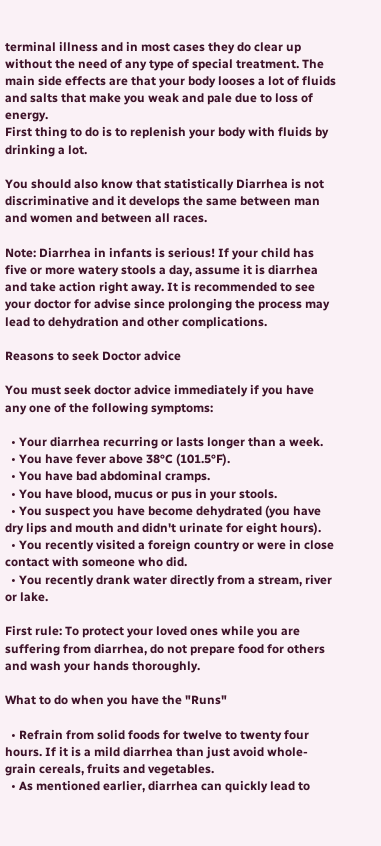terminal illness and in most cases they do clear up without the need of any type of special treatment. The main side effects are that your body looses a lot of fluids and salts that make you weak and pale due to loss of energy.
First thing to do is to replenish your body with fluids by drinking a lot.

You should also know that statistically Diarrhea is not discriminative and it develops the same between man and women and between all races.

Note: Diarrhea in infants is serious! If your child has five or more watery stools a day, assume it is diarrhea and take action right away. It is recommended to see your doctor for advise since prolonging the process may lead to dehydration and other complications.

Reasons to seek Doctor advice

You must seek doctor advice immediately if you have any one of the following symptoms:

  • Your diarrhea recurring or lasts longer than a week.
  • You have fever above 38°C (101.5°F).
  • You have bad abdominal cramps.
  • You have blood, mucus or pus in your stools.
  • You suspect you have become dehydrated (you have dry lips and mouth and didn't urinate for eight hours).
  • You recently visited a foreign country or were in close contact with someone who did.
  • You recently drank water directly from a stream, river or lake.

First rule: To protect your loved ones while you are suffering from diarrhea, do not prepare food for others and wash your hands thoroughly.

What to do when you have the "Runs"

  • Refrain from solid foods for twelve to twenty four hours. If it is a mild diarrhea than just avoid whole-grain cereals, fruits and vegetables.
  • As mentioned earlier, diarrhea can quickly lead to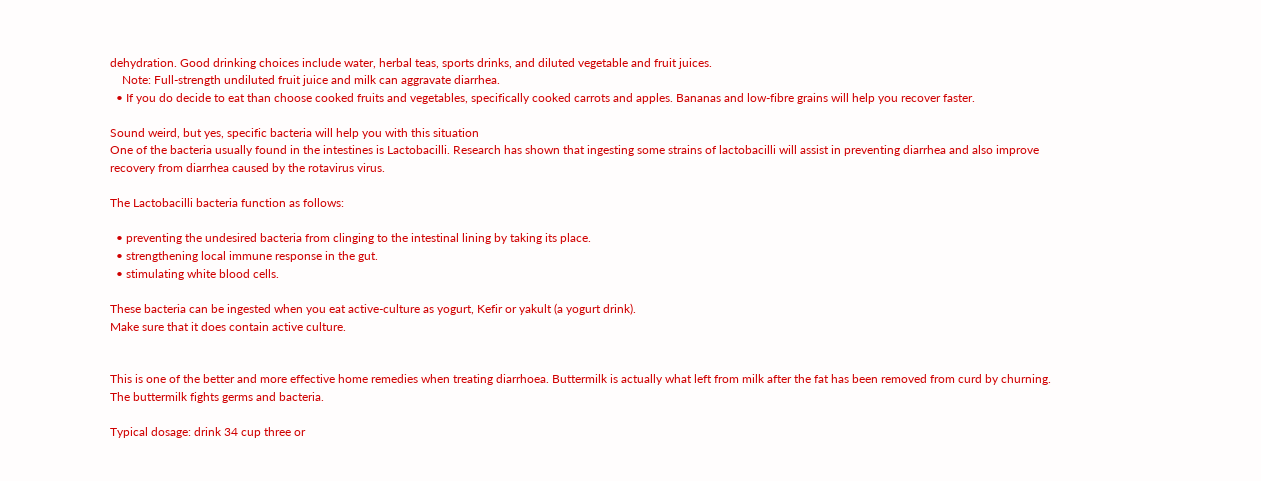dehydration. Good drinking choices include water, herbal teas, sports drinks, and diluted vegetable and fruit juices.
    Note: Full-strength undiluted fruit juice and milk can aggravate diarrhea.
  • If you do decide to eat than choose cooked fruits and vegetables, specifically cooked carrots and apples. Bananas and low-fibre grains will help you recover faster.

Sound weird, but yes, specific bacteria will help you with this situation
One of the bacteria usually found in the intestines is Lactobacilli. Research has shown that ingesting some strains of lactobacilli will assist in preventing diarrhea and also improve recovery from diarrhea caused by the rotavirus virus.

The Lactobacilli bacteria function as follows:

  • preventing the undesired bacteria from clinging to the intestinal lining by taking its place.
  • strengthening local immune response in the gut.
  • stimulating white blood cells.

These bacteria can be ingested when you eat active-culture as yogurt, Kefir or yakult (a yogurt drink).
Make sure that it does contain active culture.


This is one of the better and more effective home remedies when treating diarrhoea. Buttermilk is actually what left from milk after the fat has been removed from curd by churning. The buttermilk fights germs and bacteria.

Typical dosage: drink 34 cup three or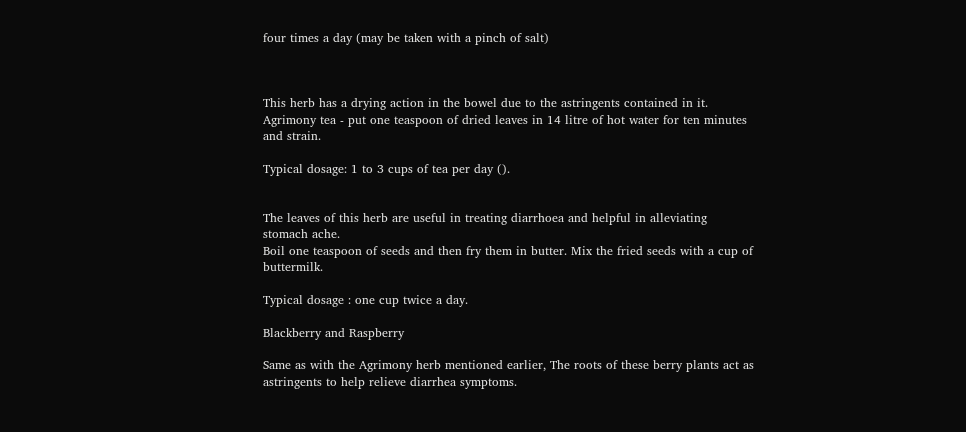four times a day (may be taken with a pinch of salt)



This herb has a drying action in the bowel due to the astringents contained in it.
Agrimony tea - put one teaspoon of dried leaves in 14 litre of hot water for ten minutes and strain.

Typical dosage: 1 to 3 cups of tea per day ().


The leaves of this herb are useful in treating diarrhoea and helpful in alleviating stomach ache.
Boil one teaspoon of seeds and then fry them in butter. Mix the fried seeds with a cup of buttermilk.

Typical dosage : one cup twice a day.

Blackberry and Raspberry

Same as with the Agrimony herb mentioned earlier, The roots of these berry plants act as astringents to help relieve diarrhea symptoms.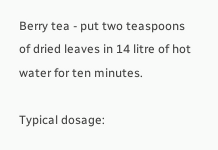Berry tea - put two teaspoons of dried leaves in 14 litre of hot water for ten minutes.

Typical dosage: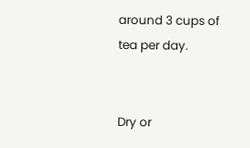around 3 cups of tea per day.


Dry or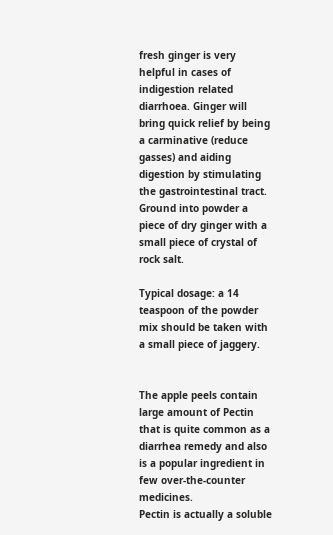fresh ginger is very helpful in cases of indigestion related diarrhoea. Ginger will bring quick relief by being a carminative (reduce gasses) and aiding digestion by stimulating the gastrointestinal tract.
Ground into powder a piece of dry ginger with a small piece of crystal of rock salt.

Typical dosage: a 14 teaspoon of the powder mix should be taken with a small piece of jaggery.


The apple peels contain large amount of Pectin that is quite common as a diarrhea remedy and also is a popular ingredient in few over-the-counter medicines.
Pectin is actually a soluble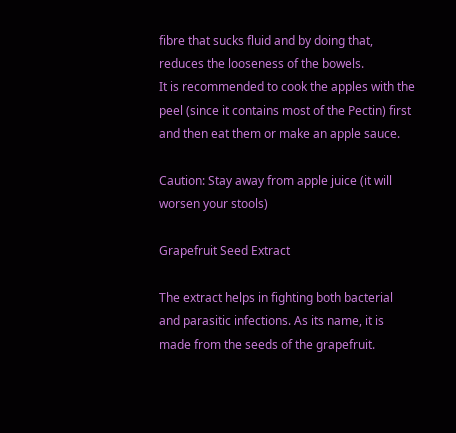fibre that sucks fluid and by doing that, reduces the looseness of the bowels.
It is recommended to cook the apples with the peel (since it contains most of the Pectin) first and then eat them or make an apple sauce.

Caution: Stay away from apple juice (it will worsen your stools)

Grapefruit Seed Extract

The extract helps in fighting both bacterial and parasitic infections. As its name, it is made from the seeds of the grapefruit.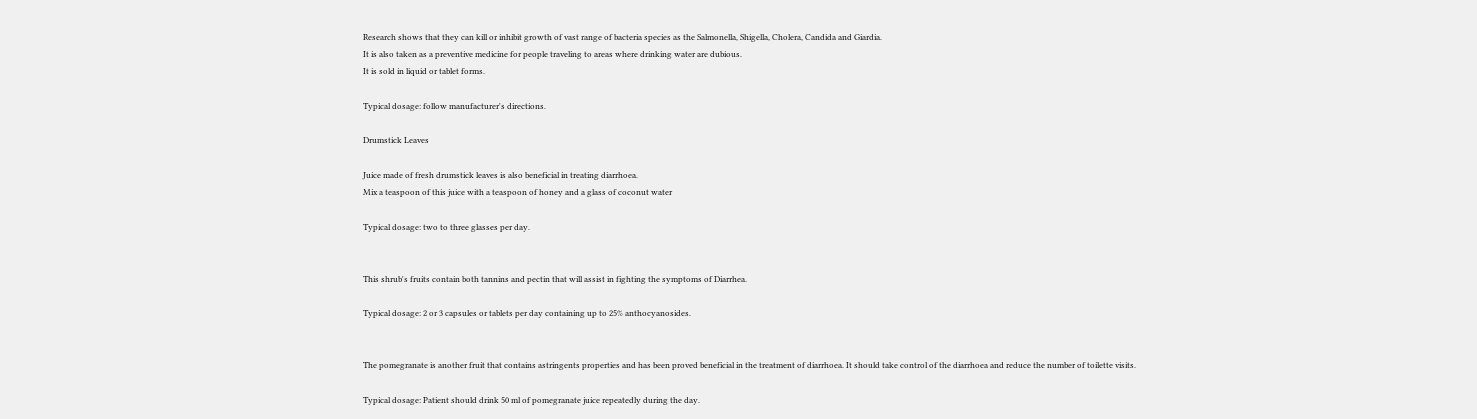Research shows that they can kill or inhibit growth of vast range of bacteria species as the Salmonella, Shigella, Cholera, Candida and Giardia.
It is also taken as a preventive medicine for people traveling to areas where drinking water are dubious.
It is sold in liquid or tablet forms.

Typical dosage: follow manufacturer's directions.

Drumstick Leaves

Juice made of fresh drumstick leaves is also beneficial in treating diarrhoea.
Mix a teaspoon of this juice with a teaspoon of honey and a glass of coconut water

Typical dosage: two to three glasses per day.


This shrub's fruits contain both tannins and pectin that will assist in fighting the symptoms of Diarrhea.

Typical dosage: 2 or 3 capsules or tablets per day containing up to 25% anthocyanosides.


The pomegranate is another fruit that contains astringents properties and has been proved beneficial in the treatment of diarrhoea. It should take control of the diarrhoea and reduce the number of toilette visits.

Typical dosage: Patient should drink 50 ml of pomegranate juice repeatedly during the day.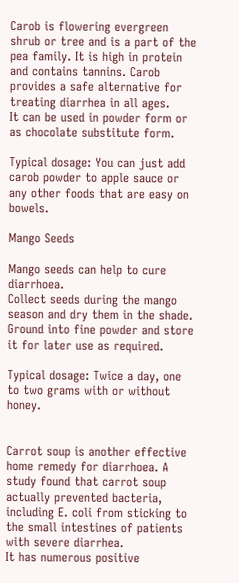Carob is flowering evergreen shrub or tree and is a part of the pea family. It is high in protein and contains tannins. Carob provides a safe alternative for treating diarrhea in all ages.
It can be used in powder form or as chocolate substitute form.

Typical dosage: You can just add carob powder to apple sauce or any other foods that are easy on bowels.

Mango Seeds

Mango seeds can help to cure diarrhoea.
Collect seeds during the mango season and dry them in the shade. Ground into fine powder and store it for later use as required.

Typical dosage: Twice a day, one to two grams with or without honey.


Carrot soup is another effective home remedy for diarrhoea. A study found that carrot soup actually prevented bacteria, including E. coli from sticking to the small intestines of patients with severe diarrhea.
It has numerous positive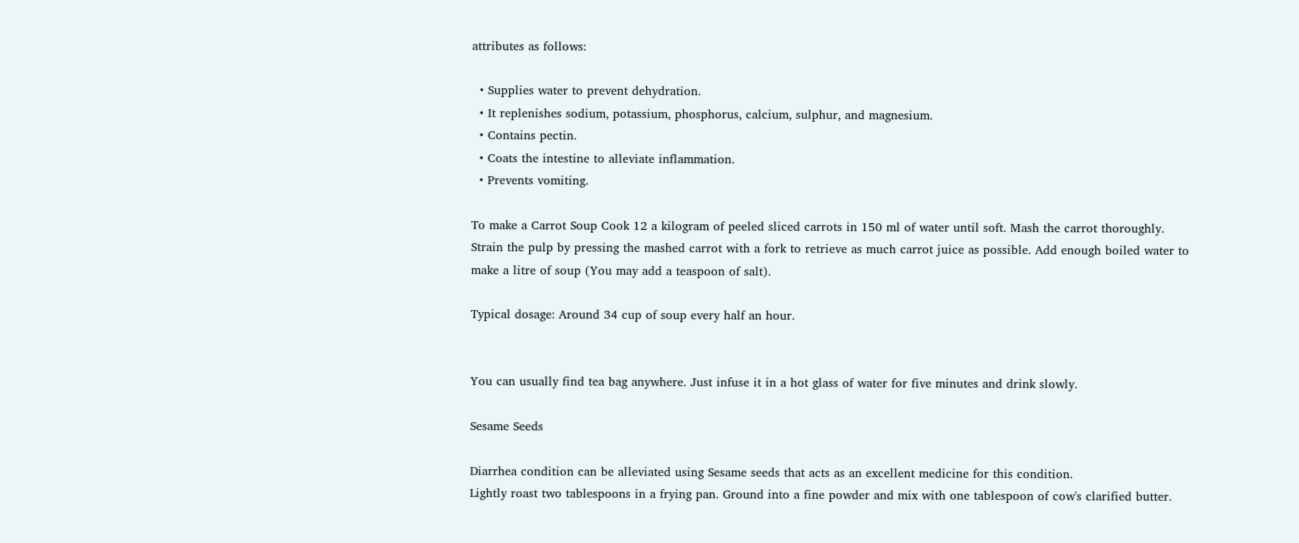attributes as follows:

  • Supplies water to prevent dehydration.
  • It replenishes sodium, potassium, phosphorus, calcium, sulphur, and magnesium.
  • Contains pectin.
  • Coats the intestine to alleviate inflammation.
  • Prevents vomiting.

To make a Carrot Soup Cook 12 a kilogram of peeled sliced carrots in 150 ml of water until soft. Mash the carrot thoroughly. Strain the pulp by pressing the mashed carrot with a fork to retrieve as much carrot juice as possible. Add enough boiled water to make a litre of soup (You may add a teaspoon of salt).

Typical dosage: Around 34 cup of soup every half an hour.


You can usually find tea bag anywhere. Just infuse it in a hot glass of water for five minutes and drink slowly.

Sesame Seeds

Diarrhea condition can be alleviated using Sesame seeds that acts as an excellent medicine for this condition.
Lightly roast two tablespoons in a frying pan. Ground into a fine powder and mix with one tablespoon of cow's clarified butter.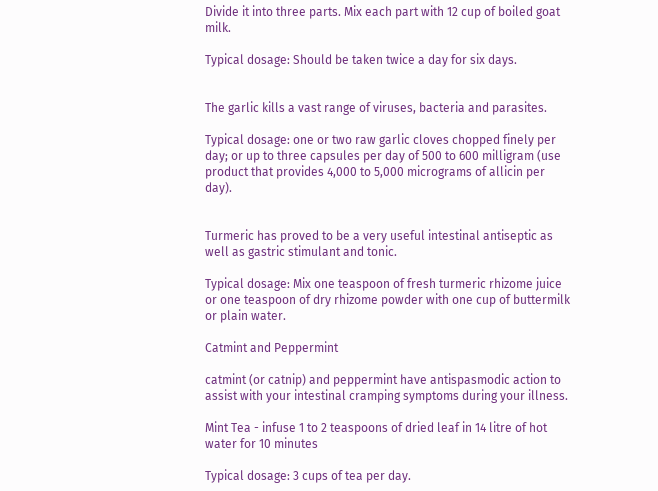Divide it into three parts. Mix each part with 12 cup of boiled goat milk.

Typical dosage: Should be taken twice a day for six days.


The garlic kills a vast range of viruses, bacteria and parasites.

Typical dosage: one or two raw garlic cloves chopped finely per day; or up to three capsules per day of 500 to 600 milligram (use product that provides 4,000 to 5,000 micrograms of allicin per day).


Turmeric has proved to be a very useful intestinal antiseptic as well as gastric stimulant and tonic.

Typical dosage: Mix one teaspoon of fresh turmeric rhizome juice or one teaspoon of dry rhizome powder with one cup of buttermilk or plain water.

Catmint and Peppermint

catmint (or catnip) and peppermint have antispasmodic action to assist with your intestinal cramping symptoms during your illness.

Mint Tea - infuse 1 to 2 teaspoons of dried leaf in 14 litre of hot water for 10 minutes

Typical dosage: 3 cups of tea per day.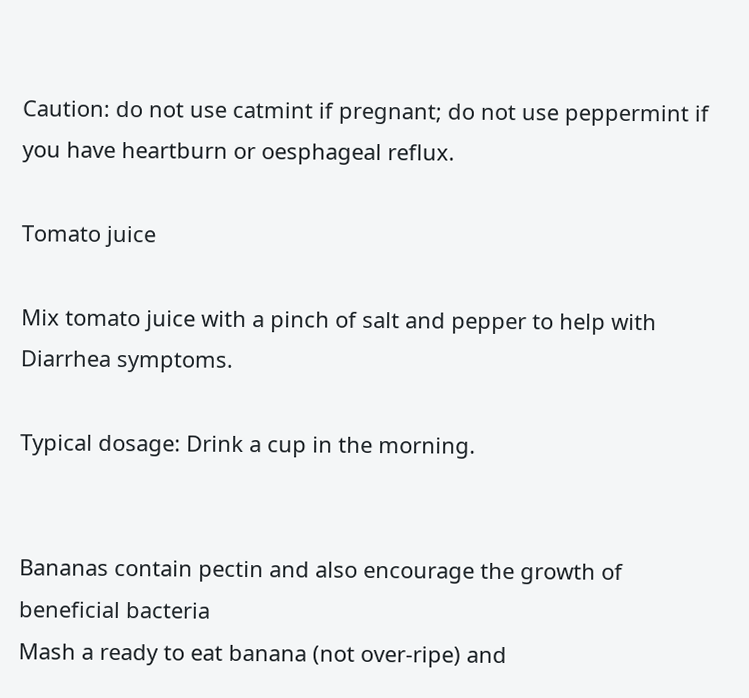Caution: do not use catmint if pregnant; do not use peppermint if you have heartburn or oesphageal reflux.

Tomato juice

Mix tomato juice with a pinch of salt and pepper to help with Diarrhea symptoms.

Typical dosage: Drink a cup in the morning.


Bananas contain pectin and also encourage the growth of beneficial bacteria
Mash a ready to eat banana (not over-ripe) and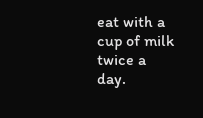eat with a cup of milk twice a day.